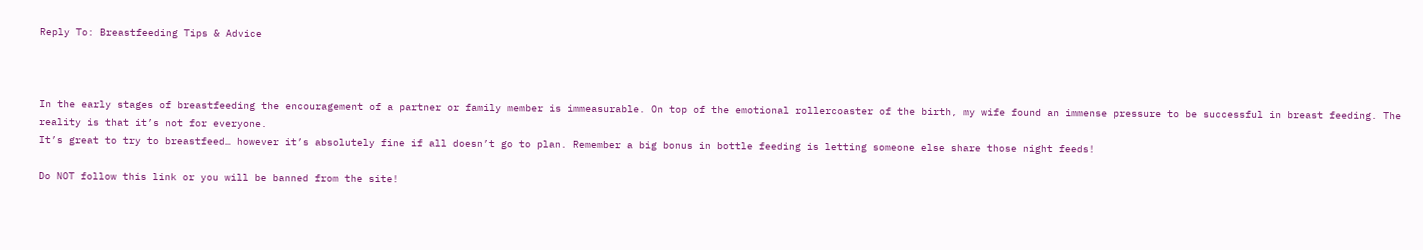Reply To: Breastfeeding Tips & Advice



In the early stages of breastfeeding the encouragement of a partner or family member is immeasurable. On top of the emotional rollercoaster of the birth, my wife found an immense pressure to be successful in breast feeding. The reality is that it’s not for everyone.
It’s great to try to breastfeed… however it’s absolutely fine if all doesn’t go to plan. Remember a big bonus in bottle feeding is letting someone else share those night feeds!

Do NOT follow this link or you will be banned from the site!